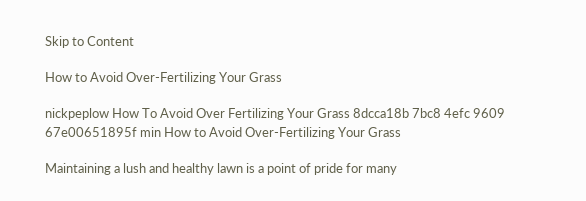Skip to Content

How to Avoid Over-Fertilizing Your Grass

nickpeplow How To Avoid Over Fertilizing Your Grass 8dcca18b 7bc8 4efc 9609 67e00651895f min How to Avoid Over-Fertilizing Your Grass

Maintaining a lush and healthy lawn is a point of pride for many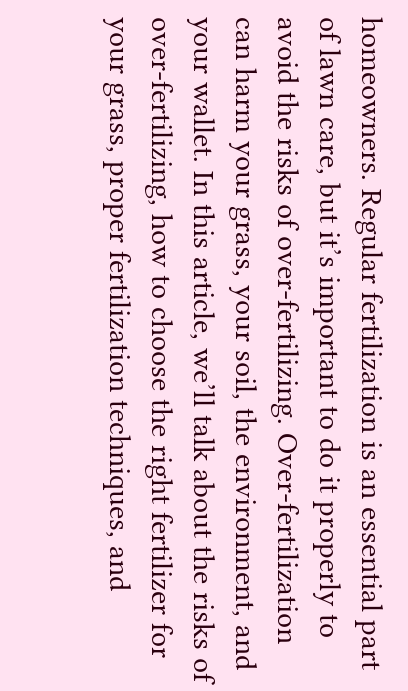homeowners. Regular fertilization is an essential part of lawn care, but it’s important to do it properly to avoid the risks of over-fertilizing. Over-fertilization can harm your grass, your soil, the environment, and your wallet. In this article, we’ll talk about the risks of over-fertilizing, how to choose the right fertilizer for your grass, proper fertilization techniques, and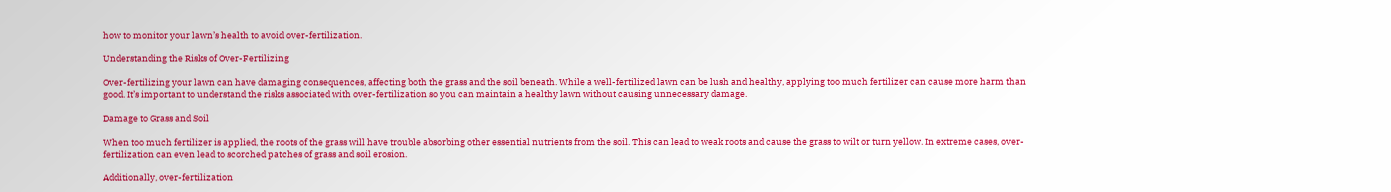how to monitor your lawn’s health to avoid over-fertilization.

Understanding the Risks of Over-Fertilizing

Over-fertilizing your lawn can have damaging consequences, affecting both the grass and the soil beneath. While a well-fertilized lawn can be lush and healthy, applying too much fertilizer can cause more harm than good. It’s important to understand the risks associated with over-fertilization so you can maintain a healthy lawn without causing unnecessary damage.

Damage to Grass and Soil

When too much fertilizer is applied, the roots of the grass will have trouble absorbing other essential nutrients from the soil. This can lead to weak roots and cause the grass to wilt or turn yellow. In extreme cases, over-fertilization can even lead to scorched patches of grass and soil erosion.

Additionally, over-fertilization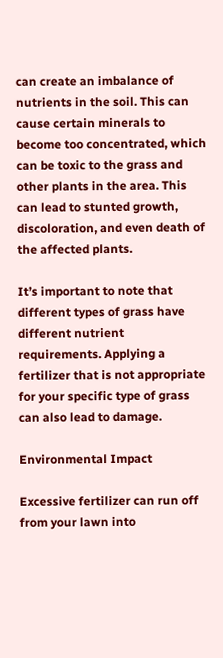can create an imbalance of nutrients in the soil. This can cause certain minerals to become too concentrated, which can be toxic to the grass and other plants in the area. This can lead to stunted growth, discoloration, and even death of the affected plants.

It’s important to note that different types of grass have different nutrient requirements. Applying a fertilizer that is not appropriate for your specific type of grass can also lead to damage.

Environmental Impact

Excessive fertilizer can run off from your lawn into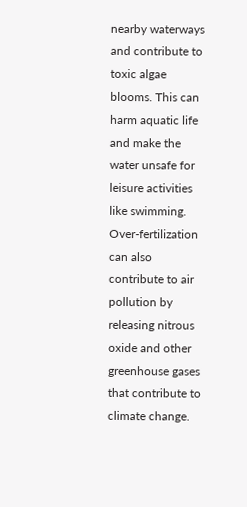nearby waterways and contribute to toxic algae blooms. This can harm aquatic life and make the water unsafe for leisure activities like swimming. Over-fertilization can also contribute to air pollution by releasing nitrous oxide and other greenhouse gases that contribute to climate change.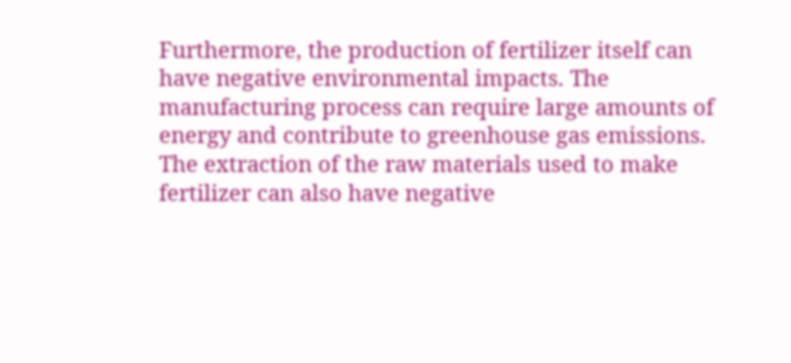Furthermore, the production of fertilizer itself can have negative environmental impacts. The manufacturing process can require large amounts of energy and contribute to greenhouse gas emissions. The extraction of the raw materials used to make fertilizer can also have negative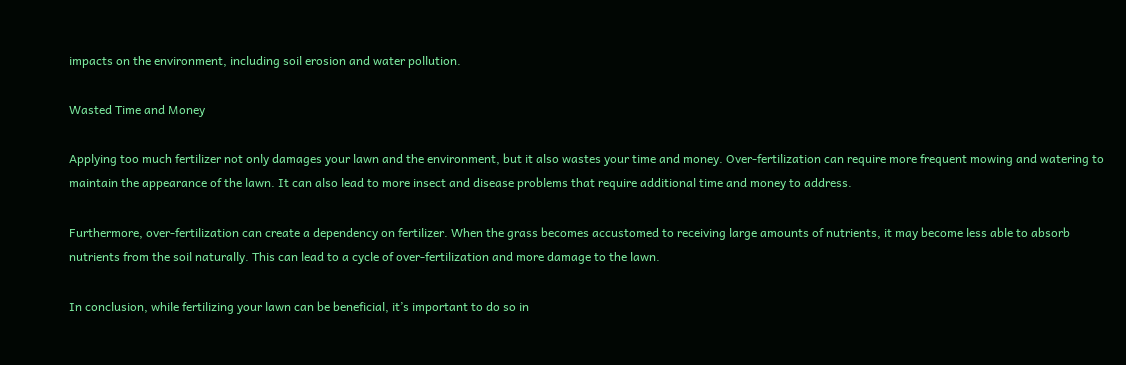impacts on the environment, including soil erosion and water pollution.

Wasted Time and Money

Applying too much fertilizer not only damages your lawn and the environment, but it also wastes your time and money. Over-fertilization can require more frequent mowing and watering to maintain the appearance of the lawn. It can also lead to more insect and disease problems that require additional time and money to address.

Furthermore, over-fertilization can create a dependency on fertilizer. When the grass becomes accustomed to receiving large amounts of nutrients, it may become less able to absorb nutrients from the soil naturally. This can lead to a cycle of over-fertilization and more damage to the lawn.

In conclusion, while fertilizing your lawn can be beneficial, it’s important to do so in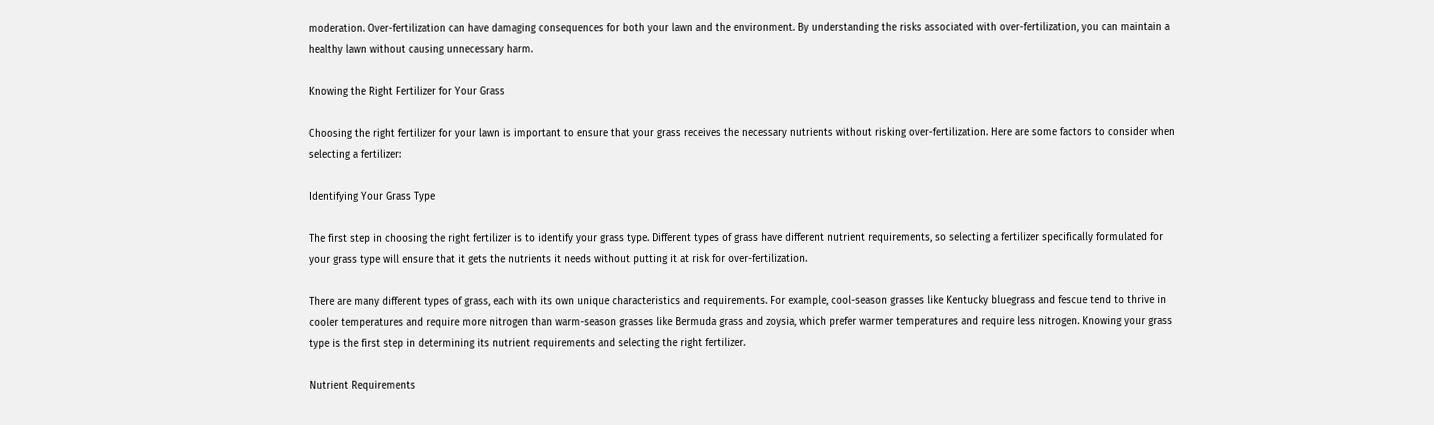moderation. Over-fertilization can have damaging consequences for both your lawn and the environment. By understanding the risks associated with over-fertilization, you can maintain a healthy lawn without causing unnecessary harm.

Knowing the Right Fertilizer for Your Grass

Choosing the right fertilizer for your lawn is important to ensure that your grass receives the necessary nutrients without risking over-fertilization. Here are some factors to consider when selecting a fertilizer:

Identifying Your Grass Type

The first step in choosing the right fertilizer is to identify your grass type. Different types of grass have different nutrient requirements, so selecting a fertilizer specifically formulated for your grass type will ensure that it gets the nutrients it needs without putting it at risk for over-fertilization.

There are many different types of grass, each with its own unique characteristics and requirements. For example, cool-season grasses like Kentucky bluegrass and fescue tend to thrive in cooler temperatures and require more nitrogen than warm-season grasses like Bermuda grass and zoysia, which prefer warmer temperatures and require less nitrogen. Knowing your grass type is the first step in determining its nutrient requirements and selecting the right fertilizer.

Nutrient Requirements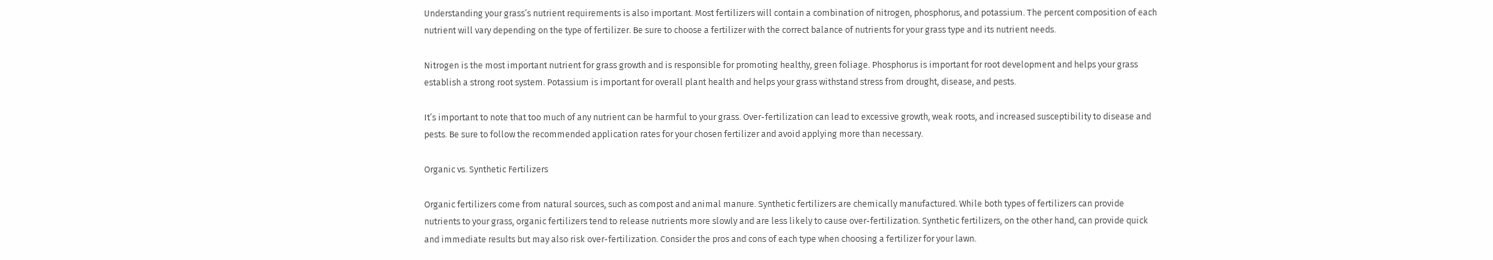Understanding your grass’s nutrient requirements is also important. Most fertilizers will contain a combination of nitrogen, phosphorus, and potassium. The percent composition of each nutrient will vary depending on the type of fertilizer. Be sure to choose a fertilizer with the correct balance of nutrients for your grass type and its nutrient needs.

Nitrogen is the most important nutrient for grass growth and is responsible for promoting healthy, green foliage. Phosphorus is important for root development and helps your grass establish a strong root system. Potassium is important for overall plant health and helps your grass withstand stress from drought, disease, and pests.

It’s important to note that too much of any nutrient can be harmful to your grass. Over-fertilization can lead to excessive growth, weak roots, and increased susceptibility to disease and pests. Be sure to follow the recommended application rates for your chosen fertilizer and avoid applying more than necessary.

Organic vs. Synthetic Fertilizers

Organic fertilizers come from natural sources, such as compost and animal manure. Synthetic fertilizers are chemically manufactured. While both types of fertilizers can provide nutrients to your grass, organic fertilizers tend to release nutrients more slowly and are less likely to cause over-fertilization. Synthetic fertilizers, on the other hand, can provide quick and immediate results but may also risk over-fertilization. Consider the pros and cons of each type when choosing a fertilizer for your lawn.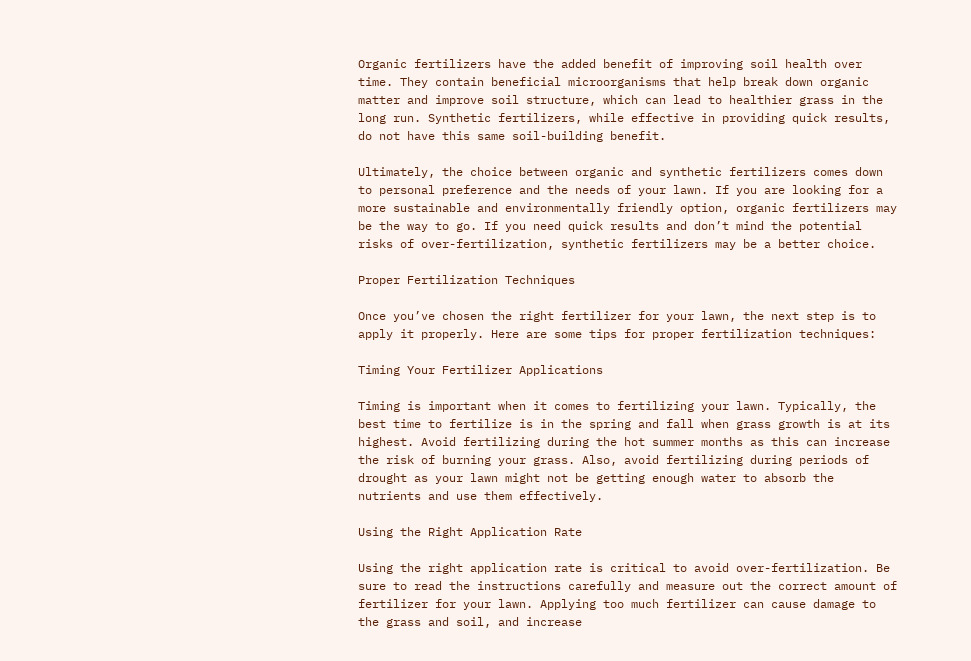Organic fertilizers have the added benefit of improving soil health over time. They contain beneficial microorganisms that help break down organic matter and improve soil structure, which can lead to healthier grass in the long run. Synthetic fertilizers, while effective in providing quick results, do not have this same soil-building benefit.

Ultimately, the choice between organic and synthetic fertilizers comes down to personal preference and the needs of your lawn. If you are looking for a more sustainable and environmentally friendly option, organic fertilizers may be the way to go. If you need quick results and don’t mind the potential risks of over-fertilization, synthetic fertilizers may be a better choice.

Proper Fertilization Techniques

Once you’ve chosen the right fertilizer for your lawn, the next step is to apply it properly. Here are some tips for proper fertilization techniques:

Timing Your Fertilizer Applications

Timing is important when it comes to fertilizing your lawn. Typically, the best time to fertilize is in the spring and fall when grass growth is at its highest. Avoid fertilizing during the hot summer months as this can increase the risk of burning your grass. Also, avoid fertilizing during periods of drought as your lawn might not be getting enough water to absorb the nutrients and use them effectively.

Using the Right Application Rate

Using the right application rate is critical to avoid over-fertilization. Be sure to read the instructions carefully and measure out the correct amount of fertilizer for your lawn. Applying too much fertilizer can cause damage to the grass and soil, and increase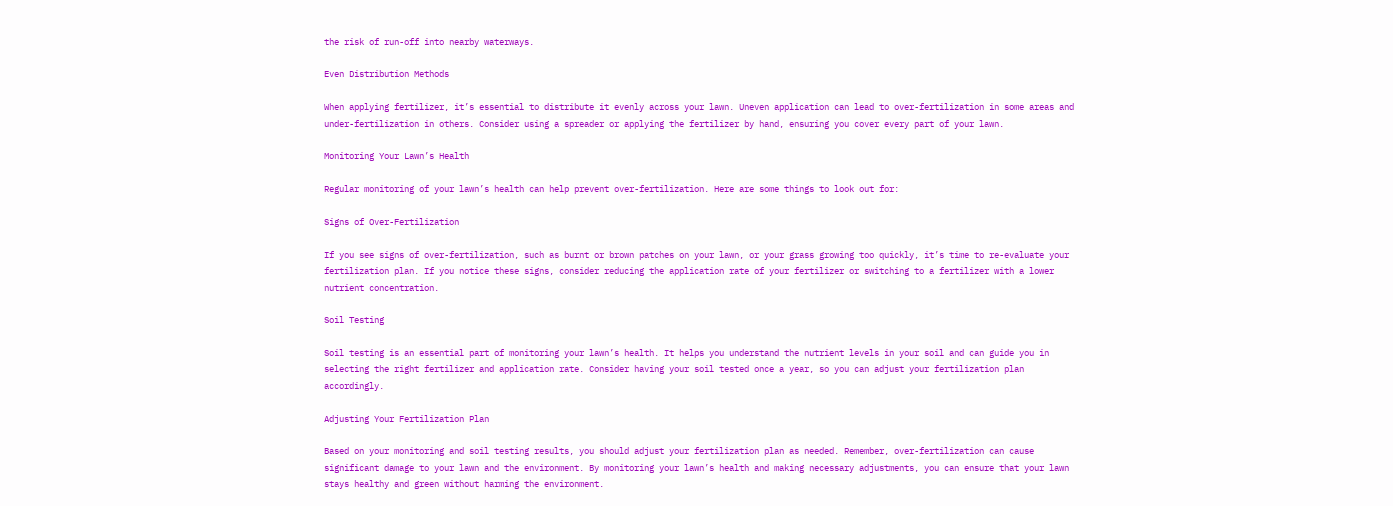the risk of run-off into nearby waterways.

Even Distribution Methods

When applying fertilizer, it’s essential to distribute it evenly across your lawn. Uneven application can lead to over-fertilization in some areas and under-fertilization in others. Consider using a spreader or applying the fertilizer by hand, ensuring you cover every part of your lawn.

Monitoring Your Lawn’s Health

Regular monitoring of your lawn’s health can help prevent over-fertilization. Here are some things to look out for:

Signs of Over-Fertilization

If you see signs of over-fertilization, such as burnt or brown patches on your lawn, or your grass growing too quickly, it’s time to re-evaluate your fertilization plan. If you notice these signs, consider reducing the application rate of your fertilizer or switching to a fertilizer with a lower nutrient concentration.

Soil Testing

Soil testing is an essential part of monitoring your lawn’s health. It helps you understand the nutrient levels in your soil and can guide you in selecting the right fertilizer and application rate. Consider having your soil tested once a year, so you can adjust your fertilization plan accordingly.

Adjusting Your Fertilization Plan

Based on your monitoring and soil testing results, you should adjust your fertilization plan as needed. Remember, over-fertilization can cause significant damage to your lawn and the environment. By monitoring your lawn’s health and making necessary adjustments, you can ensure that your lawn stays healthy and green without harming the environment.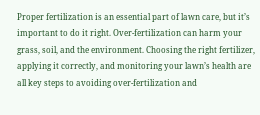Proper fertilization is an essential part of lawn care, but it’s important to do it right. Over-fertilization can harm your grass, soil, and the environment. Choosing the right fertilizer, applying it correctly, and monitoring your lawn’s health are all key steps to avoiding over-fertilization and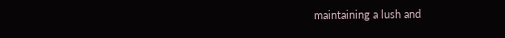maintaining a lush and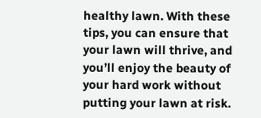healthy lawn. With these tips, you can ensure that your lawn will thrive, and you’ll enjoy the beauty of your hard work without putting your lawn at risk.